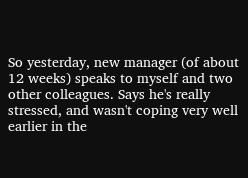So yesterday, new manager (of about 12 weeks) speaks to myself and two other colleagues. Says he's really stressed, and wasn't coping very well earlier in the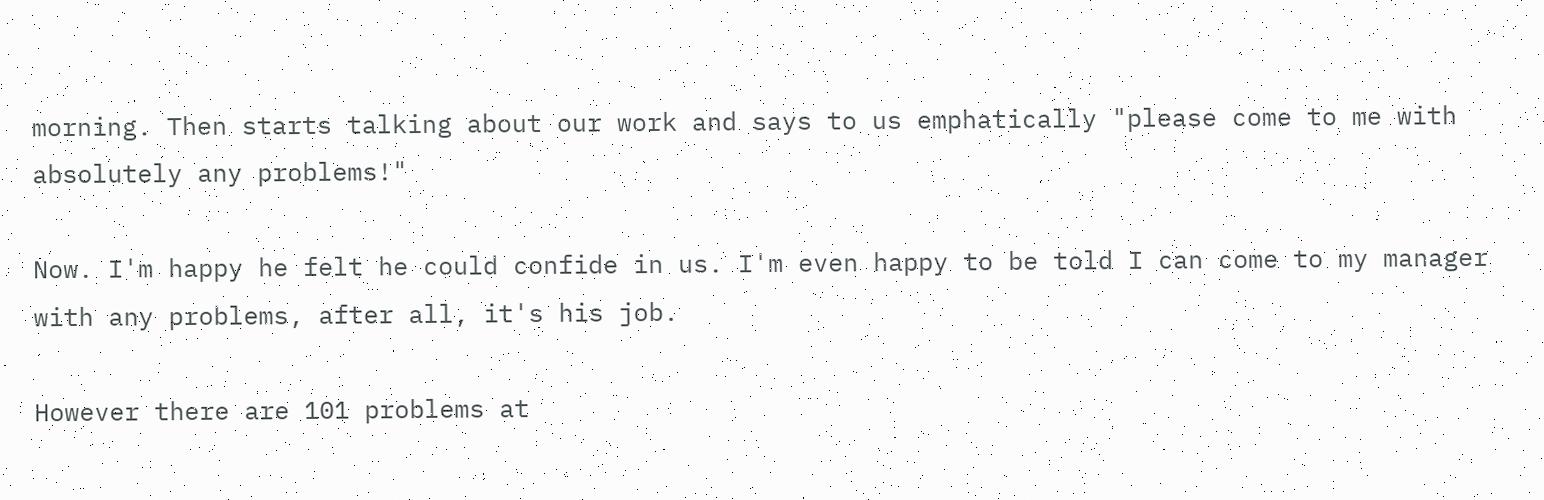morning. Then starts talking about our work and says to us emphatically "please come to me with absolutely any problems!"

Now. I'm happy he felt he could confide in us. I'm even happy to be told I can come to my manager with any problems, after all, it's his job.

However there are 101 problems at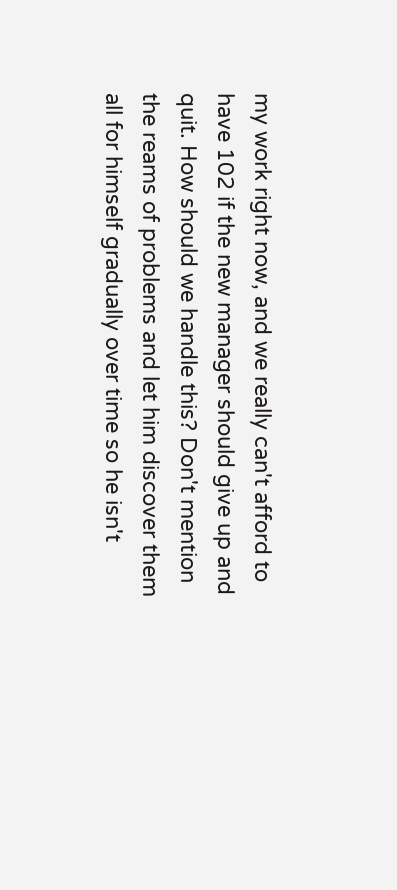my work right now, and we really can't afford to have 102 if the new manager should give up and quit. How should we handle this? Don't mention the reams of problems and let him discover them all for himself gradually over time so he isn't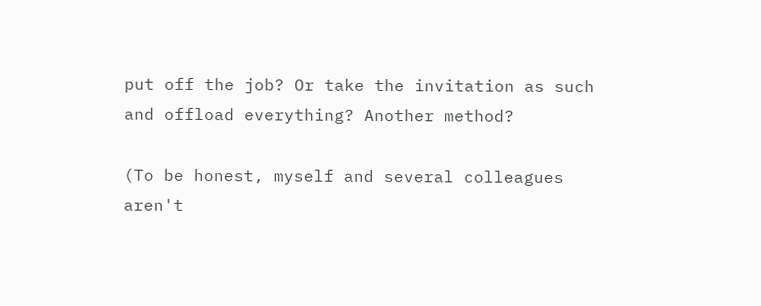put off the job? Or take the invitation as such and offload everything? Another method?

(To be honest, myself and several colleagues aren't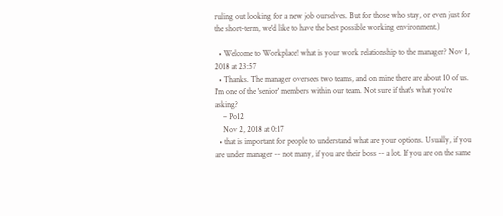ruling out looking for a new job ourselves. But for those who stay, or even just for the short-term, we'd like to have the best possible working environment.)

  • Welcome to Workplace! what is your work relationship to the manager? Nov 1, 2018 at 23:57
  • Thanks. The manager oversees two teams, and on mine there are about 10 of us. I'm one of the 'senior' members within our team. Not sure if that's what you're asking?
    – Po12
    Nov 2, 2018 at 0:17
  • that is important for people to understand what are your options. Usually, if you are under manager -- not many, if you are their boss -- a lot. If you are on the same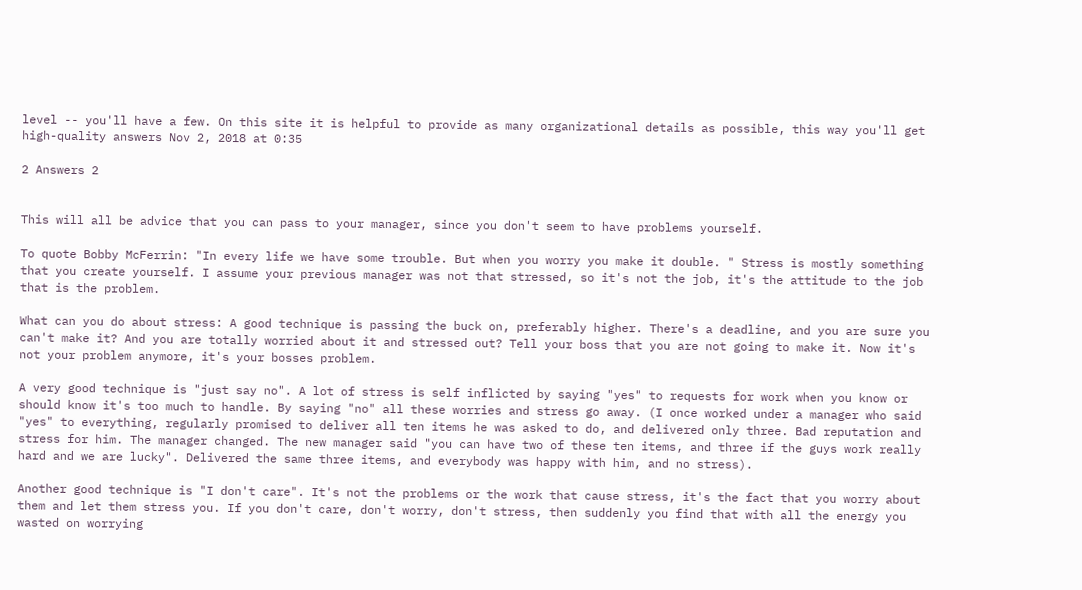level -- you'll have a few. On this site it is helpful to provide as many organizational details as possible, this way you'll get high-quality answers Nov 2, 2018 at 0:35

2 Answers 2


This will all be advice that you can pass to your manager, since you don't seem to have problems yourself.

To quote Bobby McFerrin: "In every life we have some trouble. But when you worry you make it double. " Stress is mostly something that you create yourself. I assume your previous manager was not that stressed, so it's not the job, it's the attitude to the job that is the problem.

What can you do about stress: A good technique is passing the buck on, preferably higher. There's a deadline, and you are sure you can't make it? And you are totally worried about it and stressed out? Tell your boss that you are not going to make it. Now it's not your problem anymore, it's your bosses problem.

A very good technique is "just say no". A lot of stress is self inflicted by saying "yes" to requests for work when you know or should know it's too much to handle. By saying "no" all these worries and stress go away. (I once worked under a manager who said "yes" to everything, regularly promised to deliver all ten items he was asked to do, and delivered only three. Bad reputation and stress for him. The manager changed. The new manager said "you can have two of these ten items, and three if the guys work really hard and we are lucky". Delivered the same three items, and everybody was happy with him, and no stress).

Another good technique is "I don't care". It's not the problems or the work that cause stress, it's the fact that you worry about them and let them stress you. If you don't care, don't worry, don't stress, then suddenly you find that with all the energy you wasted on worrying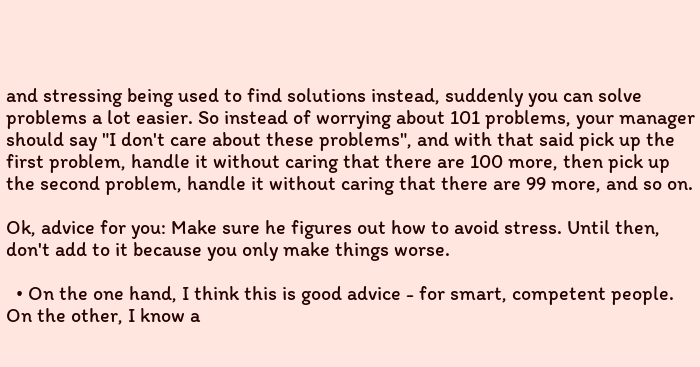and stressing being used to find solutions instead, suddenly you can solve problems a lot easier. So instead of worrying about 101 problems, your manager should say "I don't care about these problems", and with that said pick up the first problem, handle it without caring that there are 100 more, then pick up the second problem, handle it without caring that there are 99 more, and so on.

Ok, advice for you: Make sure he figures out how to avoid stress. Until then, don't add to it because you only make things worse.

  • On the one hand, I think this is good advice - for smart, competent people. On the other, I know a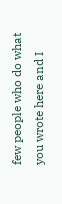few people who do what you wrote here and I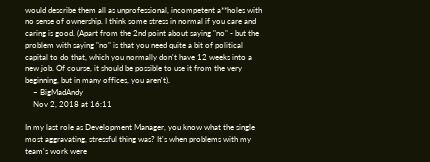would describe them all as unprofessional, incompetent a**holes with no sense of ownership. I think some stress in normal if you care and caring is good. (Apart from the 2nd point about saying "no" - but the problem with saying "no" is that you need quite a bit of political capital to do that, which you normally don't have 12 weeks into a new job. Of course, it should be possible to use it from the very beginning, but in many offices, you aren't).
    – BigMadAndy
    Nov 2, 2018 at 16:11

In my last role as Development Manager, you know what the single most aggravating, stressful thing was? It's when problems with my team's work were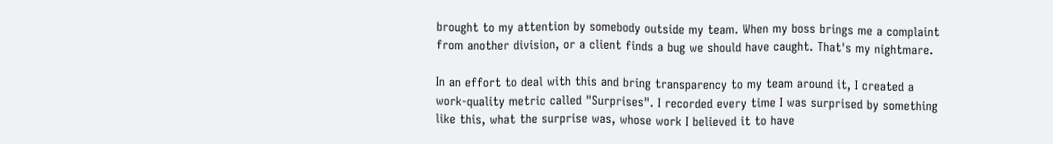brought to my attention by somebody outside my team. When my boss brings me a complaint from another division, or a client finds a bug we should have caught. That's my nightmare.

In an effort to deal with this and bring transparency to my team around it, I created a work-quality metric called "Surprises". I recorded every time I was surprised by something like this, what the surprise was, whose work I believed it to have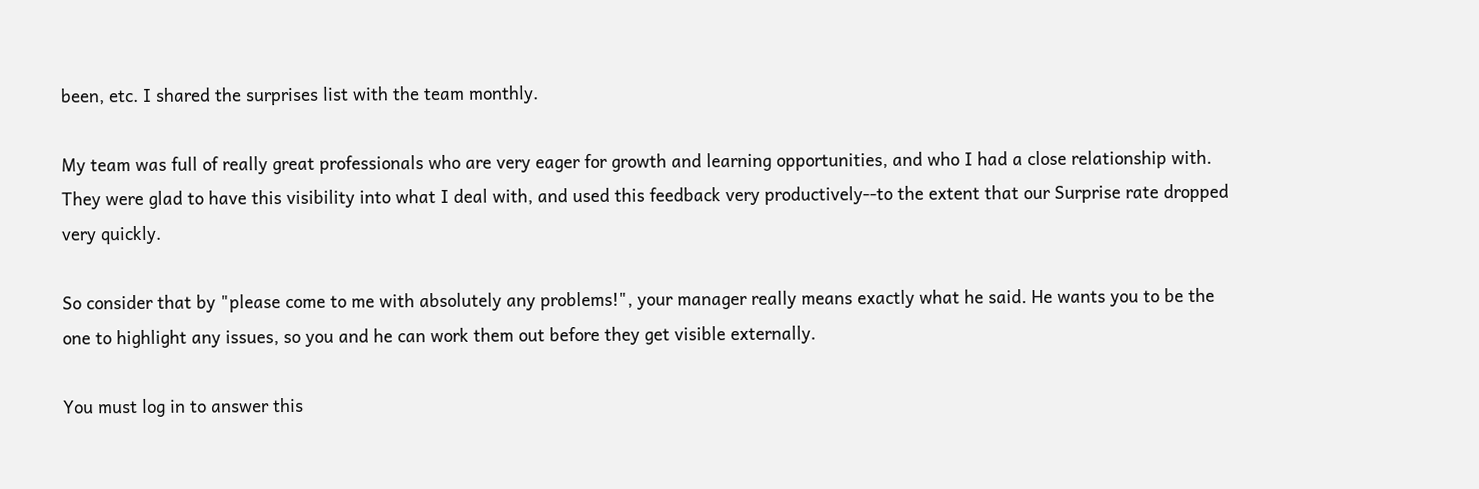been, etc. I shared the surprises list with the team monthly.

My team was full of really great professionals who are very eager for growth and learning opportunities, and who I had a close relationship with. They were glad to have this visibility into what I deal with, and used this feedback very productively--to the extent that our Surprise rate dropped very quickly.

So consider that by "please come to me with absolutely any problems!", your manager really means exactly what he said. He wants you to be the one to highlight any issues, so you and he can work them out before they get visible externally.

You must log in to answer this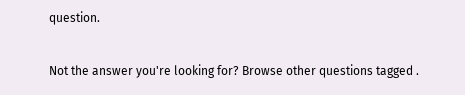question.

Not the answer you're looking for? Browse other questions tagged .